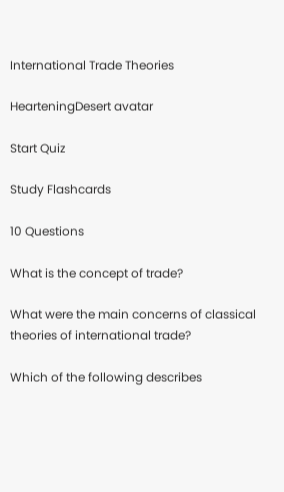International Trade Theories

HearteningDesert avatar

Start Quiz

Study Flashcards

10 Questions

What is the concept of trade?

What were the main concerns of classical theories of international trade?

Which of the following describes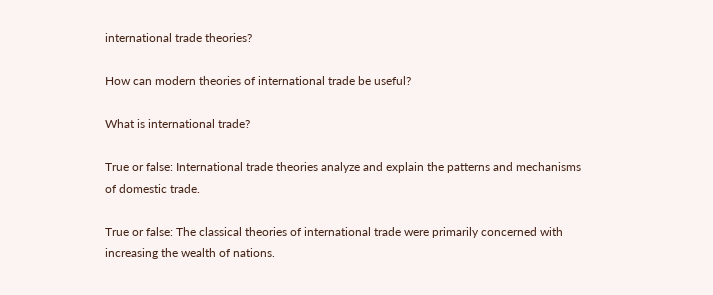international trade theories?

How can modern theories of international trade be useful?

What is international trade?

True or false: International trade theories analyze and explain the patterns and mechanisms of domestic trade.

True or false: The classical theories of international trade were primarily concerned with increasing the wealth of nations.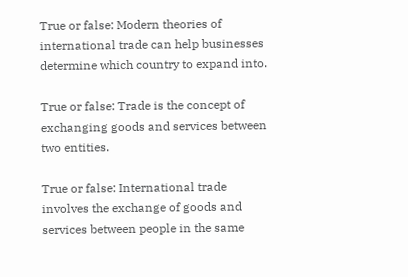True or false: Modern theories of international trade can help businesses determine which country to expand into.

True or false: Trade is the concept of exchanging goods and services between two entities.

True or false: International trade involves the exchange of goods and services between people in the same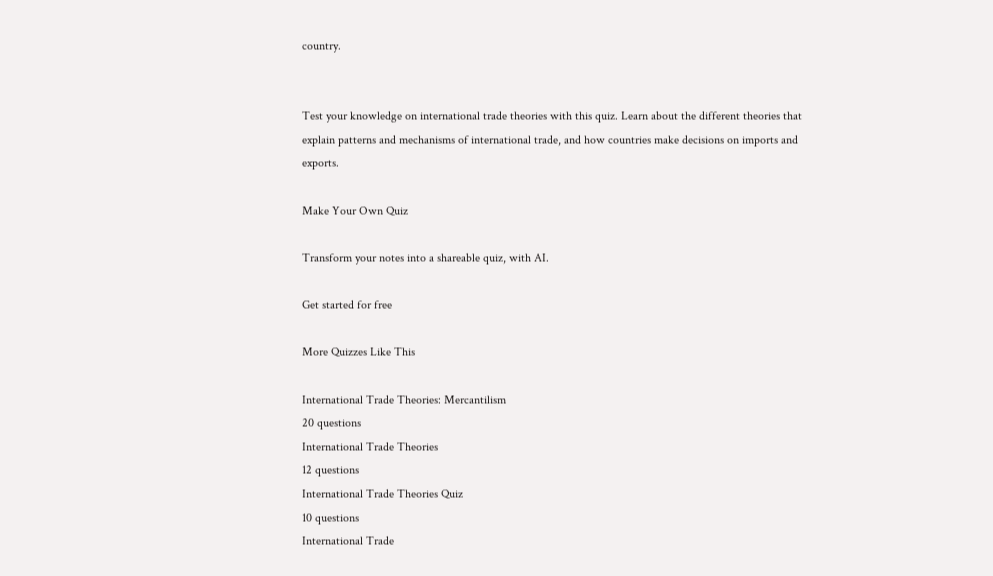country.


Test your knowledge on international trade theories with this quiz. Learn about the different theories that explain patterns and mechanisms of international trade, and how countries make decisions on imports and exports.

Make Your Own Quiz

Transform your notes into a shareable quiz, with AI.

Get started for free

More Quizzes Like This

International Trade Theories: Mercantilism
20 questions
International Trade Theories
12 questions
International Trade Theories Quiz
10 questions
International Trade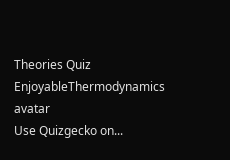Theories Quiz
EnjoyableThermodynamics avatar
Use Quizgecko on...